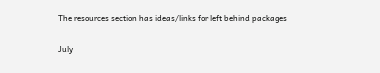The resources section has ideas/links for left behind packages

July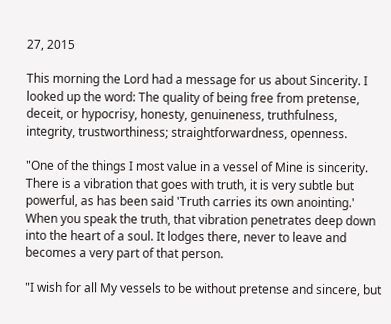27, 2015

This morning the Lord had a message for us about Sincerity. I looked up the word: The quality of being free from pretense, deceit, or hypocrisy, honesty, genuineness, truthfulness, integrity, trustworthiness; straightforwardness, openness.

"One of the things I most value in a vessel of Mine is sincerity. There is a vibration that goes with truth, it is very subtle but powerful, as has been said 'Truth carries its own anointing.' When you speak the truth, that vibration penetrates deep down into the heart of a soul. It lodges there, never to leave and becomes a very part of that person.

"I wish for all My vessels to be without pretense and sincere, but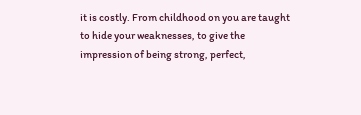it is costly. From childhood on you are taught to hide your weaknesses, to give the impression of being strong, perfect,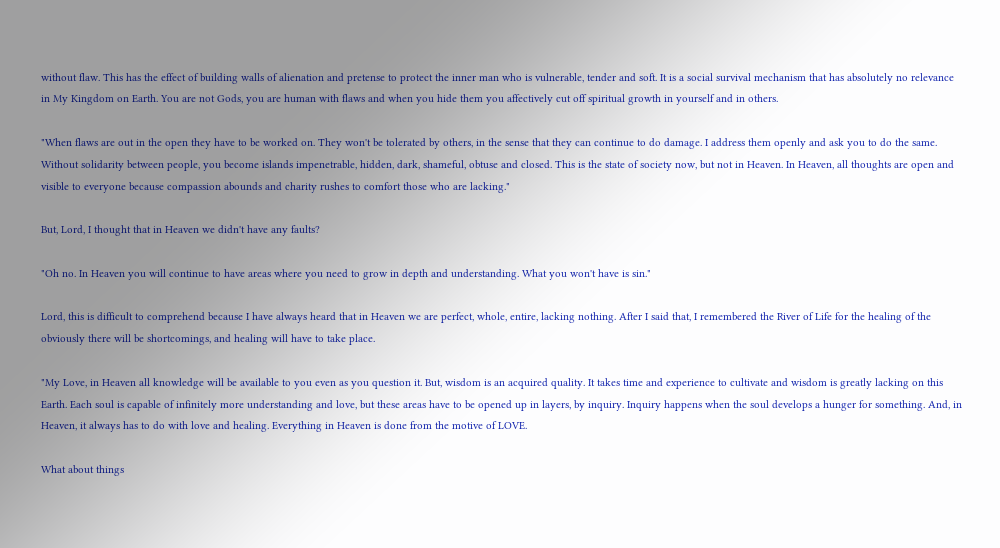without flaw. This has the effect of building walls of alienation and pretense to protect the inner man who is vulnerable, tender and soft. It is a social survival mechanism that has absolutely no relevance in My Kingdom on Earth. You are not Gods, you are human with flaws and when you hide them you affectively cut off spiritual growth in yourself and in others.

"When flaws are out in the open they have to be worked on. They won't be tolerated by others, in the sense that they can continue to do damage. I address them openly and ask you to do the same. Without solidarity between people, you become islands impenetrable, hidden, dark, shameful, obtuse and closed. This is the state of society now, but not in Heaven. In Heaven, all thoughts are open and visible to everyone because compassion abounds and charity rushes to comfort those who are lacking."

But, Lord, I thought that in Heaven we didn't have any faults?

"Oh no. In Heaven you will continue to have areas where you need to grow in depth and understanding. What you won't have is sin."

Lord, this is difficult to comprehend because I have always heard that in Heaven we are perfect, whole, entire, lacking nothing. After I said that, I remembered the River of Life for the healing of the obviously there will be shortcomings, and healing will have to take place.

"My Love, in Heaven all knowledge will be available to you even as you question it. But, wisdom is an acquired quality. It takes time and experience to cultivate and wisdom is greatly lacking on this Earth. Each soul is capable of infinitely more understanding and love, but these areas have to be opened up in layers, by inquiry. Inquiry happens when the soul develops a hunger for something. And, in Heaven, it always has to do with love and healing. Everything in Heaven is done from the motive of LOVE.

What about things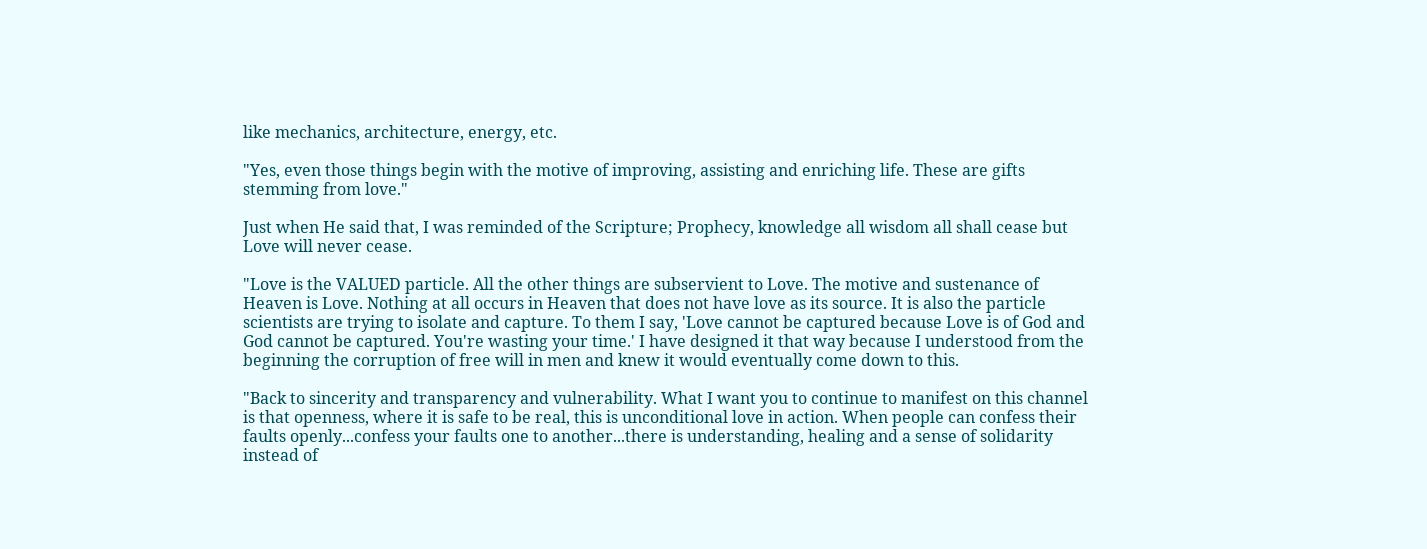like mechanics, architecture, energy, etc.

"Yes, even those things begin with the motive of improving, assisting and enriching life. These are gifts stemming from love."

Just when He said that, I was reminded of the Scripture; Prophecy, knowledge all wisdom all shall cease but Love will never cease.

"Love is the VALUED particle. All the other things are subservient to Love. The motive and sustenance of Heaven is Love. Nothing at all occurs in Heaven that does not have love as its source. It is also the particle scientists are trying to isolate and capture. To them I say, 'Love cannot be captured because Love is of God and God cannot be captured. You're wasting your time.' I have designed it that way because I understood from the beginning the corruption of free will in men and knew it would eventually come down to this.

"Back to sincerity and transparency and vulnerability. What I want you to continue to manifest on this channel is that openness, where it is safe to be real, this is unconditional love in action. When people can confess their faults openly...confess your faults one to another...there is understanding, healing and a sense of solidarity instead of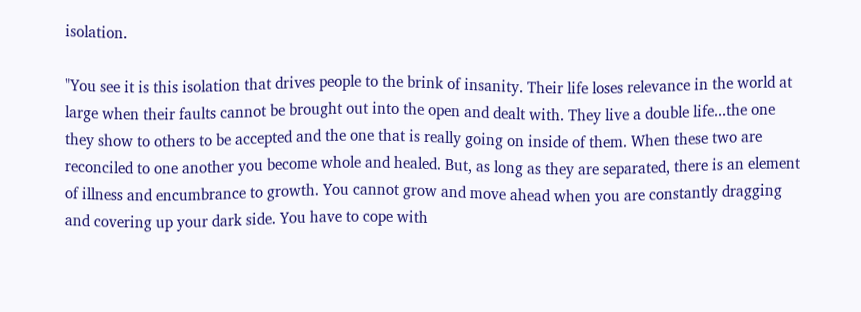isolation.

"You see it is this isolation that drives people to the brink of insanity. Their life loses relevance in the world at large when their faults cannot be brought out into the open and dealt with. They live a double life...the one they show to others to be accepted and the one that is really going on inside of them. When these two are reconciled to one another you become whole and healed. But, as long as they are separated, there is an element of illness and encumbrance to growth. You cannot grow and move ahead when you are constantly dragging and covering up your dark side. You have to cope with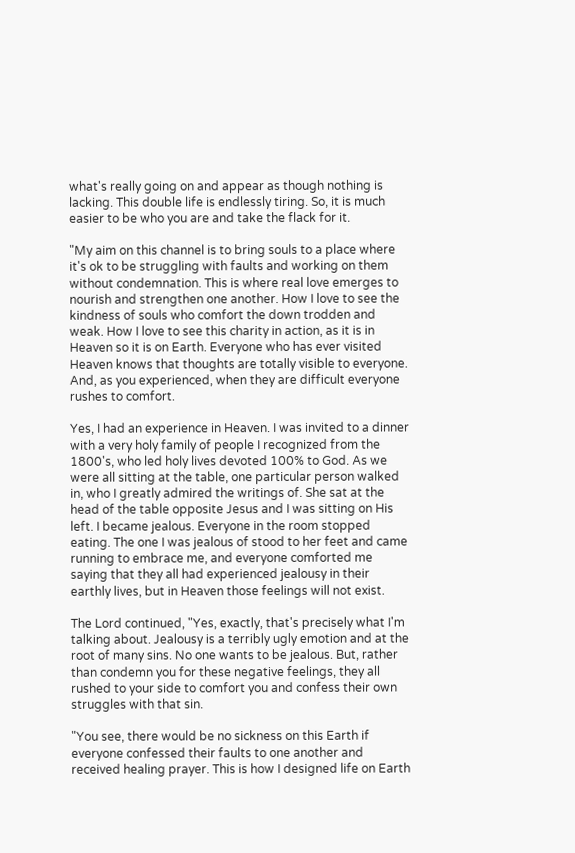what's really going on and appear as though nothing is lacking. This double life is endlessly tiring. So, it is much easier to be who you are and take the flack for it.

"My aim on this channel is to bring souls to a place where it's ok to be struggling with faults and working on them without condemnation. This is where real love emerges to nourish and strengthen one another. How I love to see the kindness of souls who comfort the down trodden and weak. How I love to see this charity in action, as it is in Heaven so it is on Earth. Everyone who has ever visited Heaven knows that thoughts are totally visible to everyone. And, as you experienced, when they are difficult everyone rushes to comfort.

Yes, I had an experience in Heaven. I was invited to a dinner with a very holy family of people I recognized from the 1800's, who led holy lives devoted 100% to God. As we were all sitting at the table, one particular person walked in, who I greatly admired the writings of. She sat at the head of the table opposite Jesus and I was sitting on His left. I became jealous. Everyone in the room stopped eating. The one I was jealous of stood to her feet and came running to embrace me, and everyone comforted me saying that they all had experienced jealousy in their earthly lives, but in Heaven those feelings will not exist.

The Lord continued, "Yes, exactly, that's precisely what I'm talking about. Jealousy is a terribly ugly emotion and at the root of many sins. No one wants to be jealous. But, rather than condemn you for these negative feelings, they all rushed to your side to comfort you and confess their own struggles with that sin.

"You see, there would be no sickness on this Earth if everyone confessed their faults to one another and received healing prayer. This is how I designed life on Earth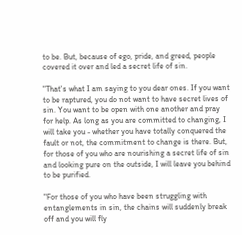to be. But, because of ego, pride, and greed, people covered it over and led a secret life of sin.

"That's what I am saying to you dear ones. If you want to be raptured, you do not want to have secret lives of sin. You want to be open with one another and pray for help. As long as you are committed to changing, I will take you - whether you have totally conquered the fault or not, the commitment to change is there. But, for those of you who are nourishing a secret life of sin and looking pure on the outside, I will leave you behind to be purified.

"For those of you who have been struggling with entanglements in sin, the chains will suddenly break off and you will fly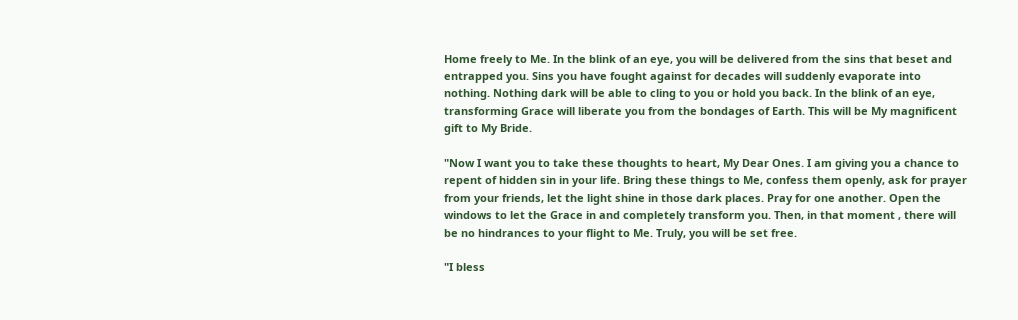Home freely to Me. In the blink of an eye, you will be delivered from the sins that beset and entrapped you. Sins you have fought against for decades will suddenly evaporate into nothing. Nothing dark will be able to cling to you or hold you back. In the blink of an eye, transforming Grace will liberate you from the bondages of Earth. This will be My magnificent gift to My Bride.

"Now I want you to take these thoughts to heart, My Dear Ones. I am giving you a chance to repent of hidden sin in your life. Bring these things to Me, confess them openly, ask for prayer from your friends, let the light shine in those dark places. Pray for one another. Open the windows to let the Grace in and completely transform you. Then, in that moment , there will be no hindrances to your flight to Me. Truly, you will be set free.

"I bless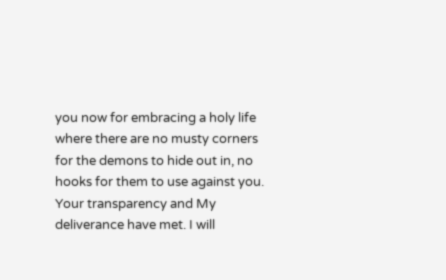you now for embracing a holy life where there are no musty corners for the demons to hide out in, no hooks for them to use against you. Your transparency and My deliverance have met. I will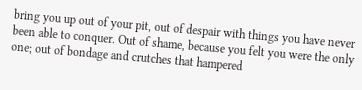bring you up out of your pit, out of despair with things you have never been able to conquer. Out of shame, because you felt you were the only one; out of bondage and crutches that hampered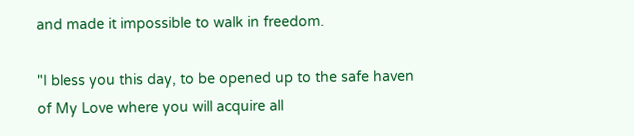and made it impossible to walk in freedom.

"I bless you this day, to be opened up to the safe haven of My Love where you will acquire all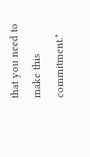that you need to make this commitment."